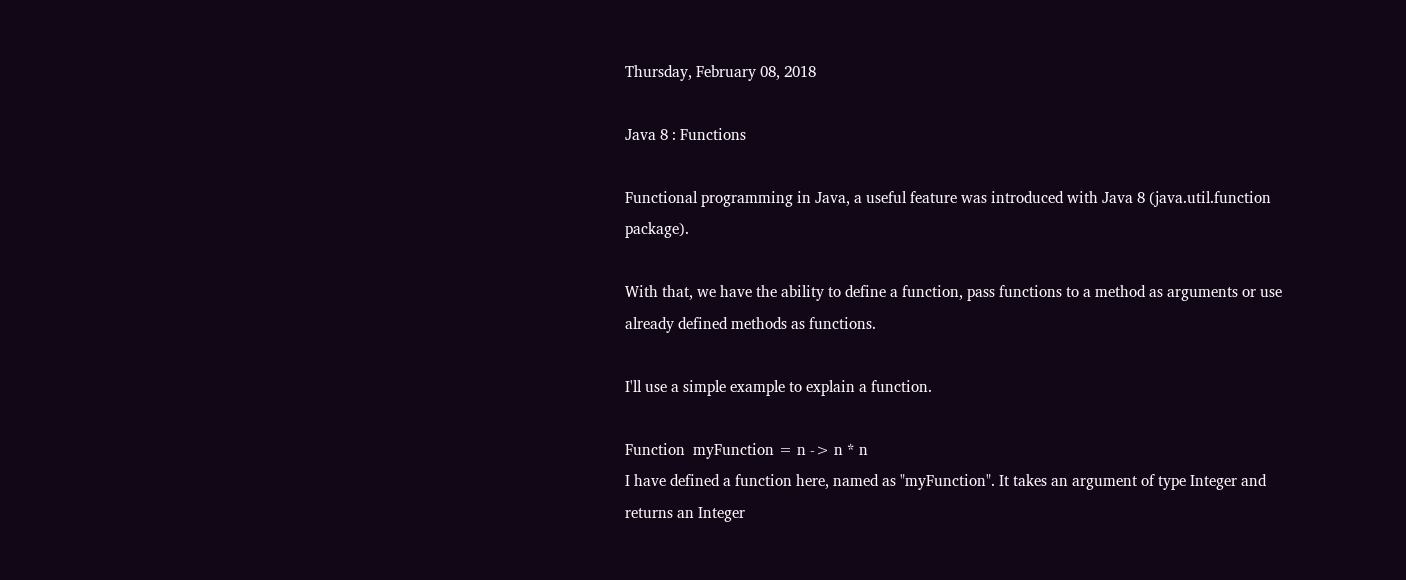Thursday, February 08, 2018

Java 8 : Functions

Functional programming in Java, a useful feature was introduced with Java 8 (java.util.function package).

With that, we have the ability to define a function, pass functions to a method as arguments or use already defined methods as functions.

I'll use a simple example to explain a function.

Function  myFunction = n -> n * n
I have defined a function here, named as "myFunction". It takes an argument of type Integer and returns an Integer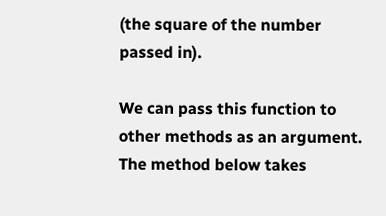(the square of the number passed in).

We can pass this function to other methods as an argument. The method below takes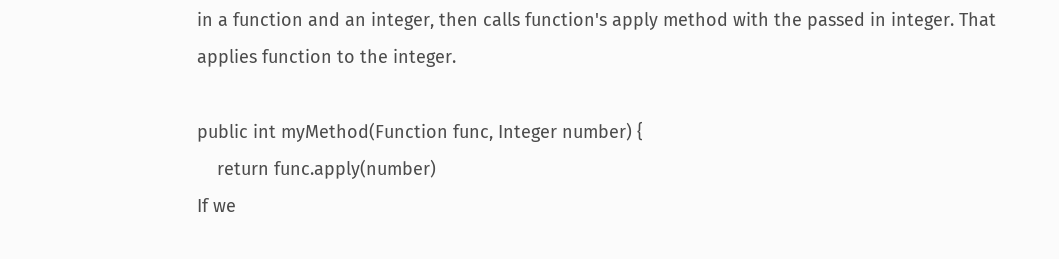in a function and an integer, then calls function's apply method with the passed in integer. That applies function to the integer.

public int myMethod(Function func, Integer number) {
    return func.apply(number)
If we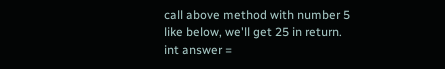call above method with number 5 like below, we'll get 25 in return.
int answer =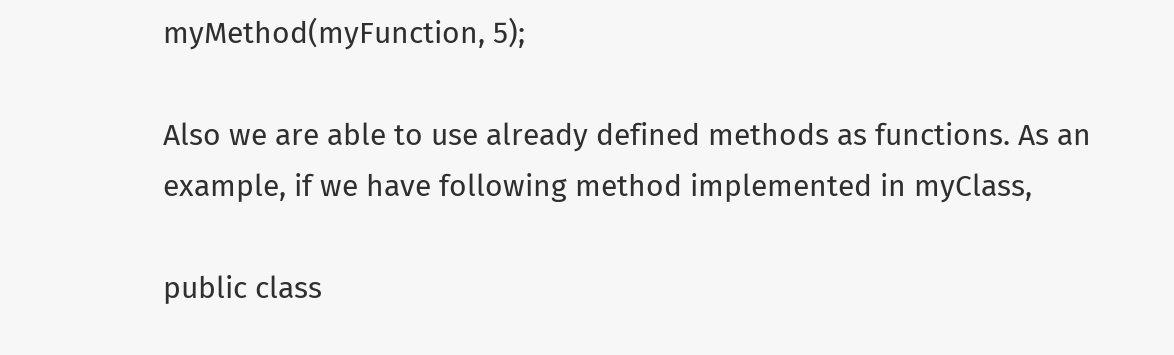myMethod(myFunction, 5);

Also we are able to use already defined methods as functions. As an example, if we have following method implemented in myClass,

public class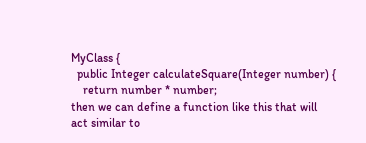MyClass {
  public Integer calculateSquare(Integer number) {
    return number * number;
then we can define a function like this that will act similar to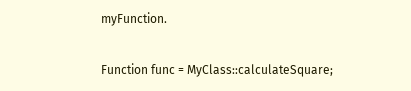myFunction.

Function func = MyClass::calculateSquare;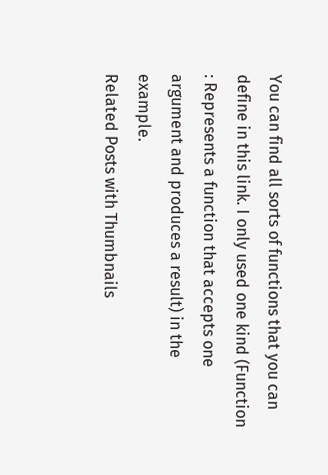You can find all sorts of functions that you can define in this link. I only used one kind (Function : Represents a function that accepts one argument and produces a result) in the example.
Related Posts with Thumbnails